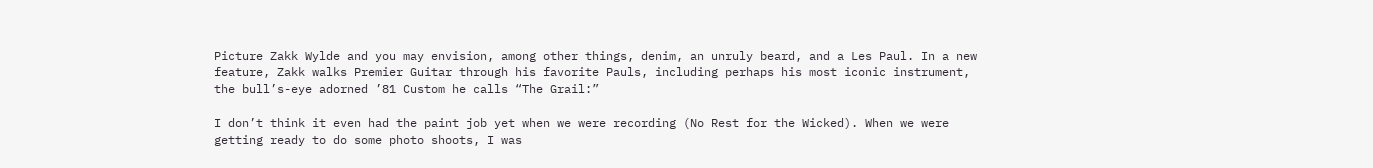Picture Zakk Wylde and you may envision, among other things, denim, an unruly beard, and a Les Paul. In a new feature, Zakk walks Premier Guitar through his favorite Pauls, including perhaps his most iconic instrument, the bull’s-eye adorned ’81 Custom he calls “The Grail:”

I don’t think it even had the paint job yet when we were recording (No Rest for the Wicked). When we were getting ready to do some photo shoots, I was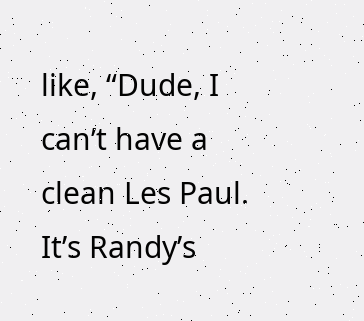like, “Dude, I can’t have a clean Les Paul. It’s Randy’s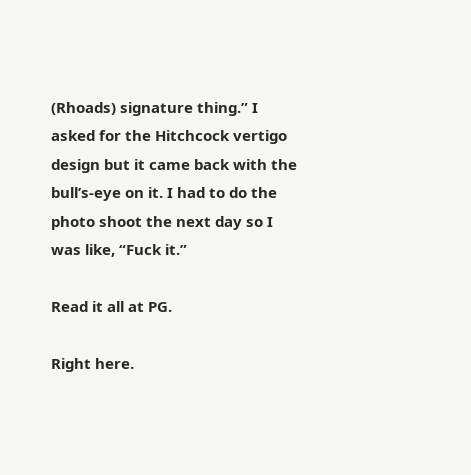(Rhoads) signature thing.” I asked for the Hitchcock vertigo design but it came back with the bull’s-eye on it. I had to do the photo shoot the next day so I was like, “Fuck it.”

Read it all at PG.

Right here.